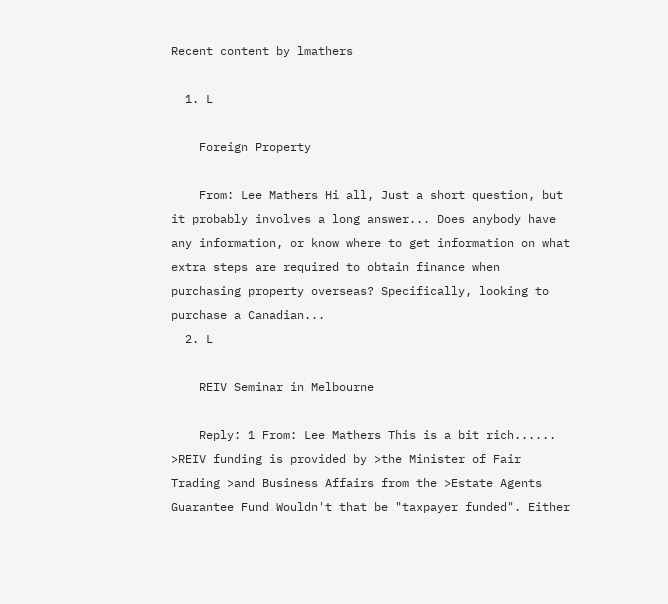Recent content by lmathers

  1. L

    Foreign Property

    From: Lee Mathers Hi all, Just a short question, but it probably involves a long answer... Does anybody have any information, or know where to get information on what extra steps are required to obtain finance when purchasing property overseas? Specifically, looking to purchase a Canadian...
  2. L

    REIV Seminar in Melbourne

    Reply: 1 From: Lee Mathers This is a bit rich...... >REIV funding is provided by >the Minister of Fair Trading >and Business Affairs from the >Estate Agents Guarantee Fund Wouldn't that be "taxpayer funded". Either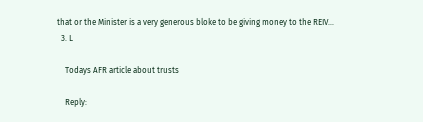that or the Minister is a very generous bloke to be giving money to the REIV...
  3. L

    Todays AFR article about trusts

    Reply: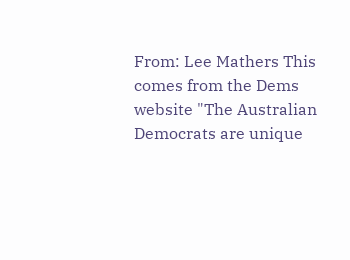From: Lee Mathers This comes from the Dems website "The Australian Democrats are unique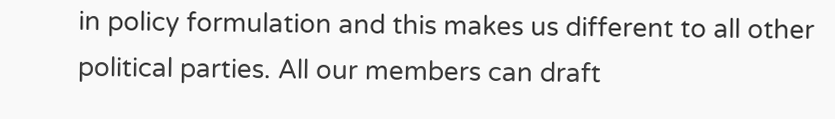in policy formulation and this makes us different to all other political parties. All our members can draft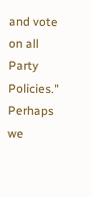and vote on all Party Policies." Perhaps we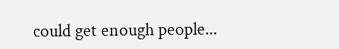could get enough people...